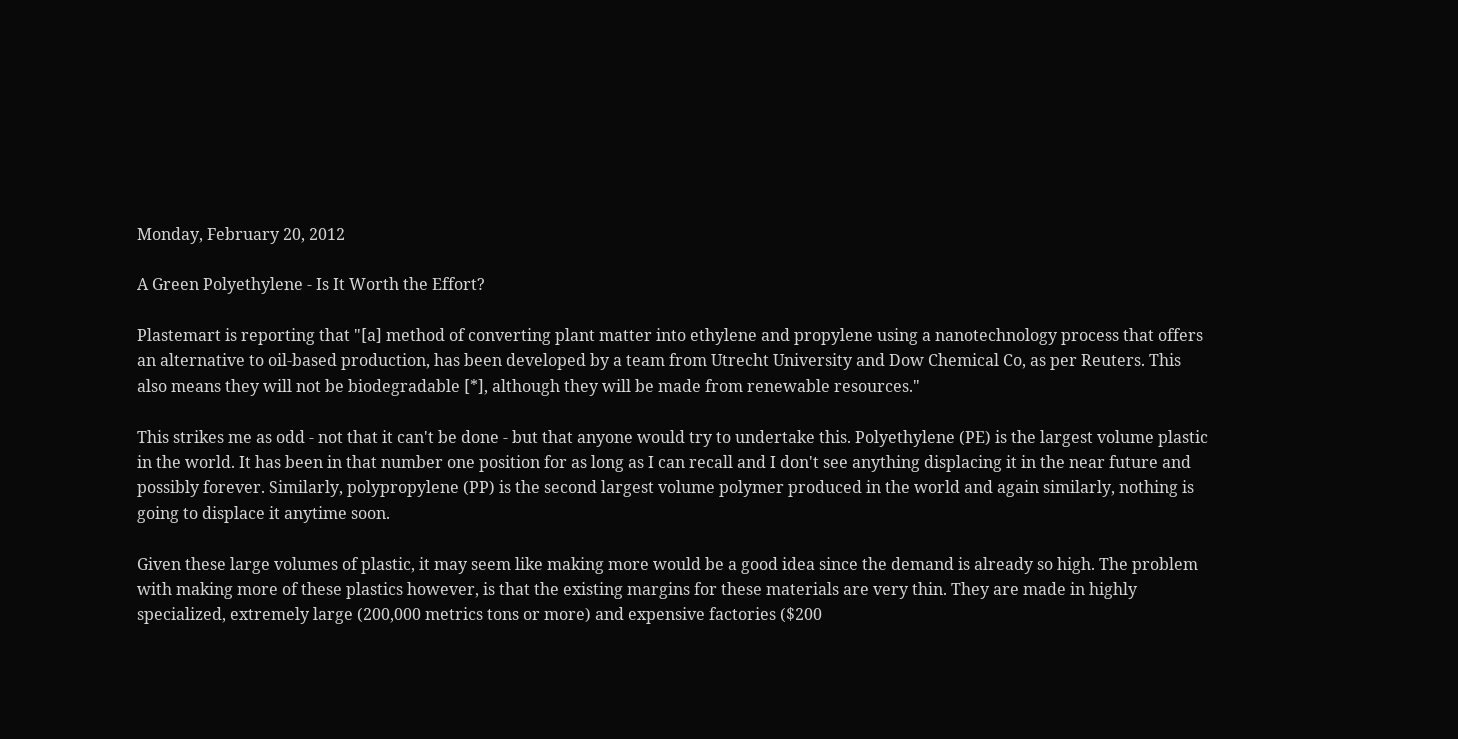Monday, February 20, 2012

A Green Polyethylene - Is It Worth the Effort?

Plastemart is reporting that "[a] method of converting plant matter into ethylene and propylene using a nanotechnology process that offers an alternative to oil-based production, has been developed by a team from Utrecht University and Dow Chemical Co, as per Reuters. This also means they will not be biodegradable [*], although they will be made from renewable resources."

This strikes me as odd - not that it can't be done - but that anyone would try to undertake this. Polyethylene (PE) is the largest volume plastic in the world. It has been in that number one position for as long as I can recall and I don't see anything displacing it in the near future and possibly forever. Similarly, polypropylene (PP) is the second largest volume polymer produced in the world and again similarly, nothing is going to displace it anytime soon.

Given these large volumes of plastic, it may seem like making more would be a good idea since the demand is already so high. The problem with making more of these plastics however, is that the existing margins for these materials are very thin. They are made in highly specialized, extremely large (200,000 metrics tons or more) and expensive factories ($200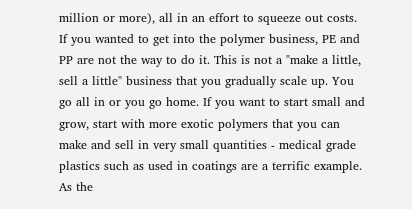million or more), all in an effort to squeeze out costs. If you wanted to get into the polymer business, PE and PP are not the way to do it. This is not a "make a little, sell a little" business that you gradually scale up. You go all in or you go home. If you want to start small and grow, start with more exotic polymers that you can make and sell in very small quantities - medical grade plastics such as used in coatings are a terrific example. As the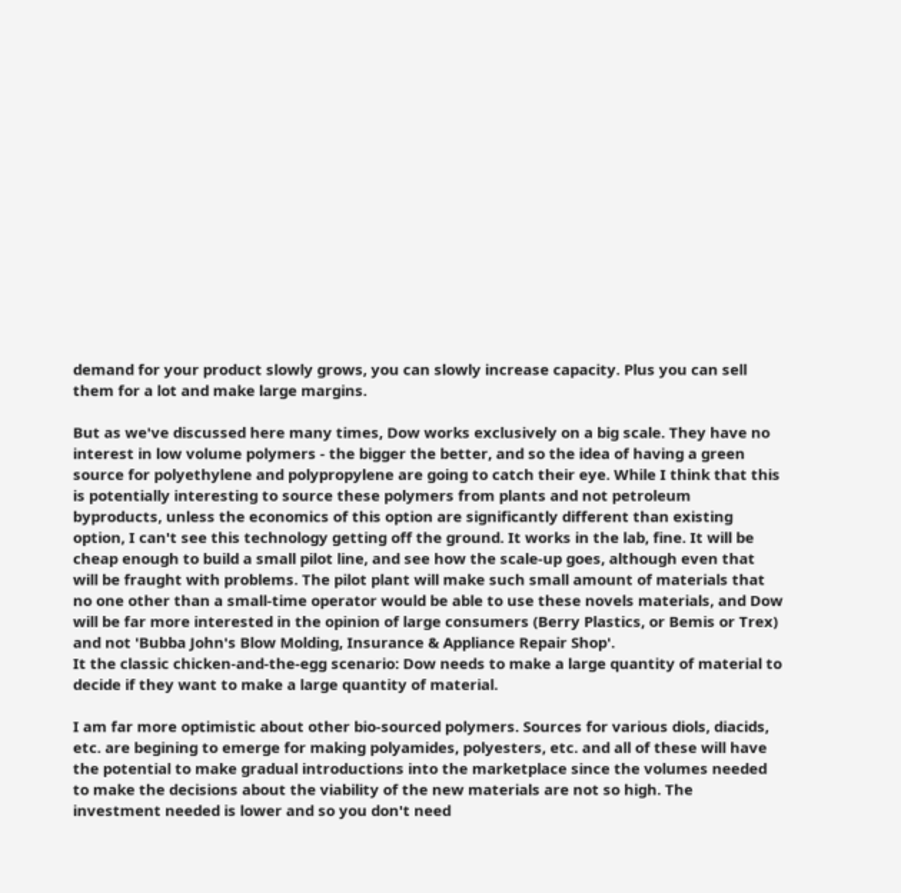demand for your product slowly grows, you can slowly increase capacity. Plus you can sell them for a lot and make large margins.

But as we've discussed here many times, Dow works exclusively on a big scale. They have no interest in low volume polymers - the bigger the better, and so the idea of having a green source for polyethylene and polypropylene are going to catch their eye. While I think that this is potentially interesting to source these polymers from plants and not petroleum byproducts, unless the economics of this option are significantly different than existing option, I can't see this technology getting off the ground. It works in the lab, fine. It will be cheap enough to build a small pilot line, and see how the scale-up goes, although even that will be fraught with problems. The pilot plant will make such small amount of materials that no one other than a small-time operator would be able to use these novels materials, and Dow will be far more interested in the opinion of large consumers (Berry Plastics, or Bemis or Trex) and not 'Bubba John's Blow Molding, Insurance & Appliance Repair Shop'.
It the classic chicken-and-the-egg scenario: Dow needs to make a large quantity of material to decide if they want to make a large quantity of material.

I am far more optimistic about other bio-sourced polymers. Sources for various diols, diacids, etc. are begining to emerge for making polyamides, polyesters, etc. and all of these will have the potential to make gradual introductions into the marketplace since the volumes needed to make the decisions about the viability of the new materials are not so high. The investment needed is lower and so you don't need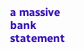a massive bank statement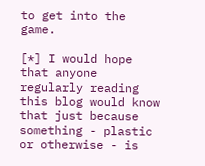to get into the game.

[*] I would hope that anyone regularly reading this blog would know that just because something - plastic or otherwise - is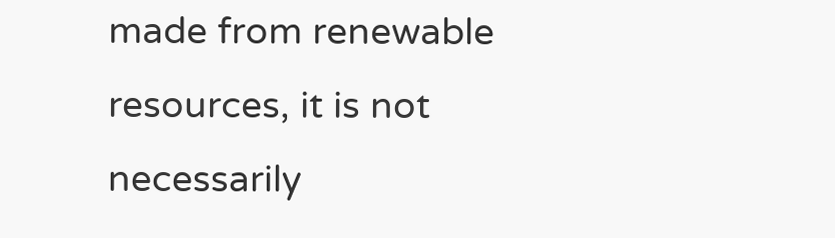made from renewable resources, it is not necessarily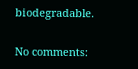biodegradable.

No comments: